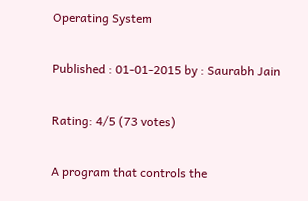Operating System

Published : 01-01-2015 by : Saurabh Jain

Rating: 4/5 (73 votes)

A program that controls the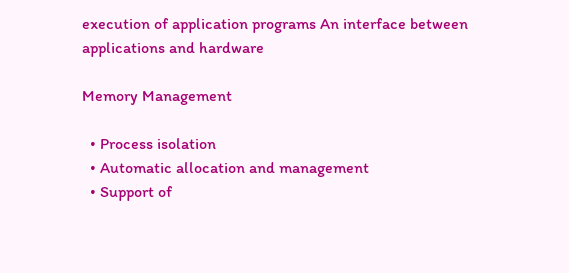execution of application programs An interface between applications and hardware

Memory Management

  • Process isolation
  • Automatic allocation and management
  • Support of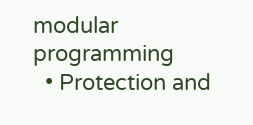modular programming
  • Protection and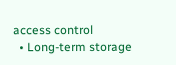access control
  • Long-term storage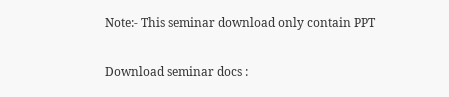Note:- This seminar download only contain PPT

Download seminar docs :